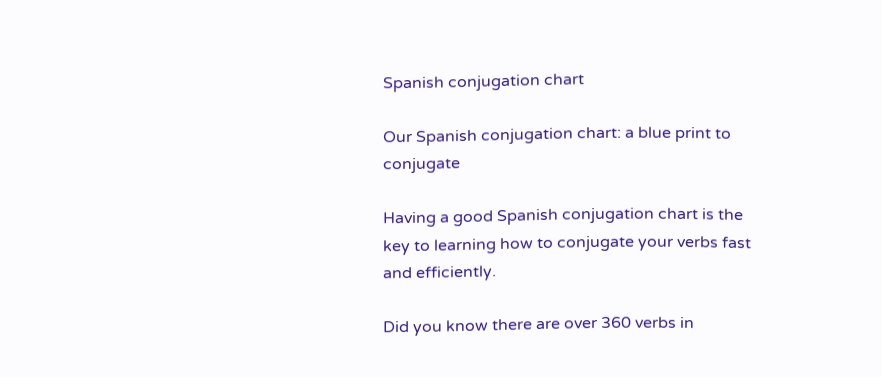Spanish conjugation chart

Our Spanish conjugation chart: a blue print to conjugate

Having a good Spanish conjugation chart is the key to learning how to conjugate your verbs fast and efficiently.

Did you know there are over 360 verbs in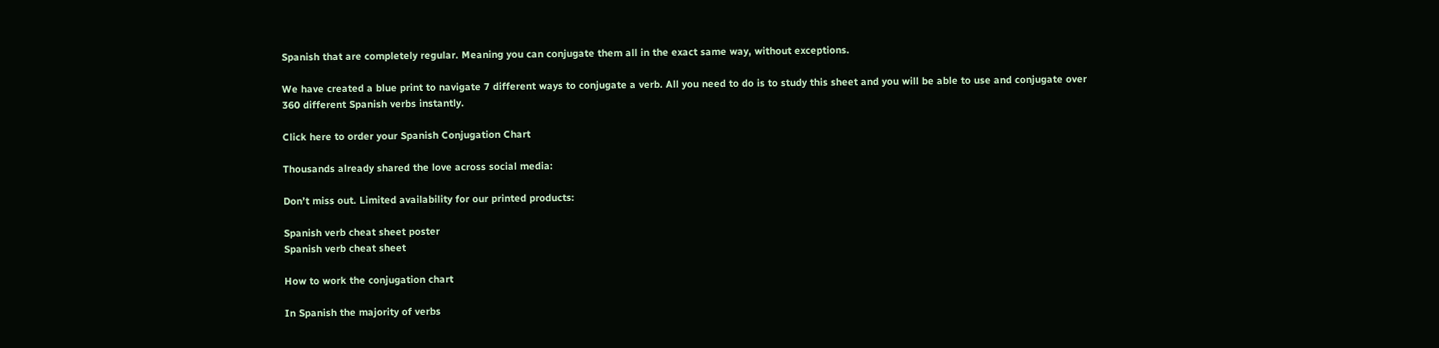Spanish that are completely regular. Meaning you can conjugate them all in the exact same way, without exceptions.

We have created a blue print to navigate 7 different ways to conjugate a verb. All you need to do is to study this sheet and you will be able to use and conjugate over 360 different Spanish verbs instantly.

Click here to order your Spanish Conjugation Chart

Thousands already shared the love across social media:

Don’t miss out. Limited availability for our printed products:

Spanish verb cheat sheet poster
Spanish verb cheat sheet

How to work the conjugation chart

In Spanish the majority of verbs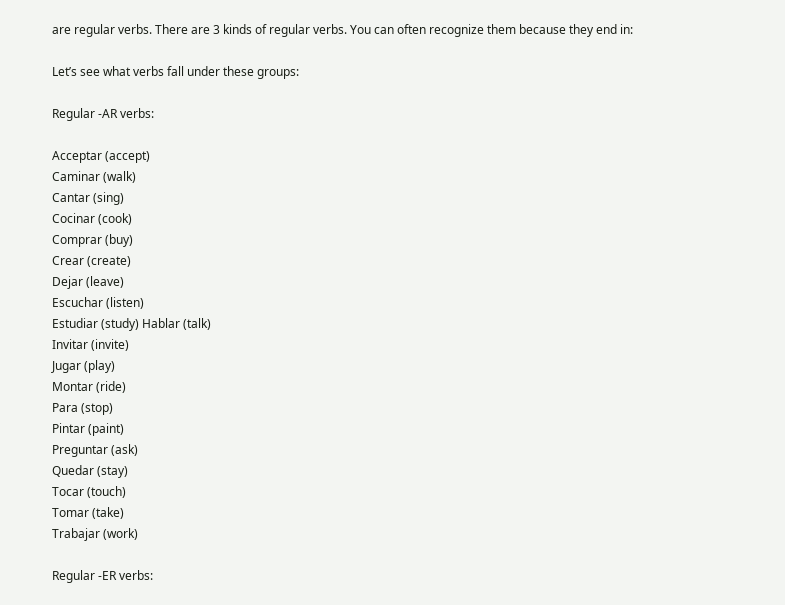are regular verbs. There are 3 kinds of regular verbs. You can often recognize them because they end in:

Let’s see what verbs fall under these groups:

Regular -AR verbs:

Acceptar (accept)
Caminar (walk)
Cantar (sing)
Cocinar (cook)
Comprar (buy)
Crear (create)
Dejar (leave)
Escuchar (listen)
Estudiar (study) Hablar (talk)
Invitar (invite)
Jugar (play)
Montar (ride)
Para (stop)
Pintar (paint)
Preguntar (ask)
Quedar (stay)
Tocar (touch)
Tomar (take)
Trabajar (work)

Regular -ER verbs: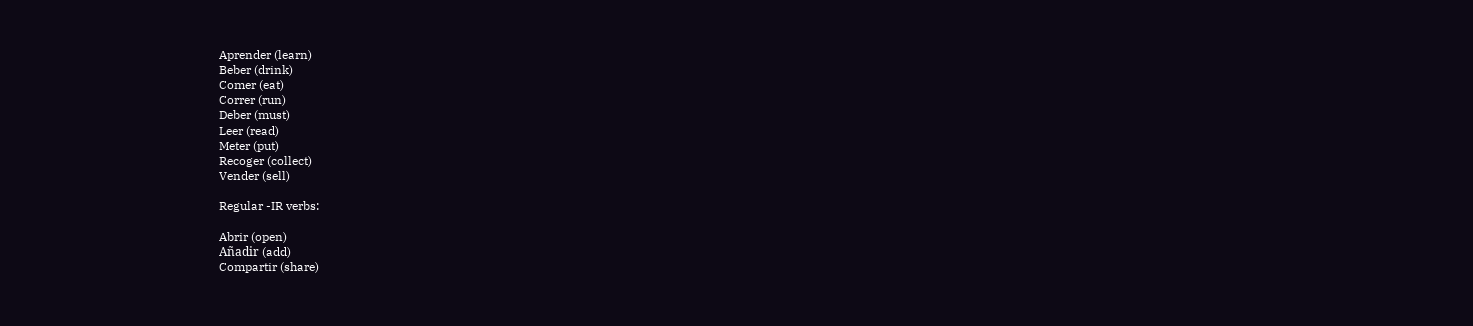Aprender (learn)
Beber (drink)
Comer (eat)
Correr (run)
Deber (must)
Leer (read)
Meter (put)
Recoger (collect)
Vender (sell)

Regular -IR verbs:

Abrir (open)
Añadir (add)
Compartir (share)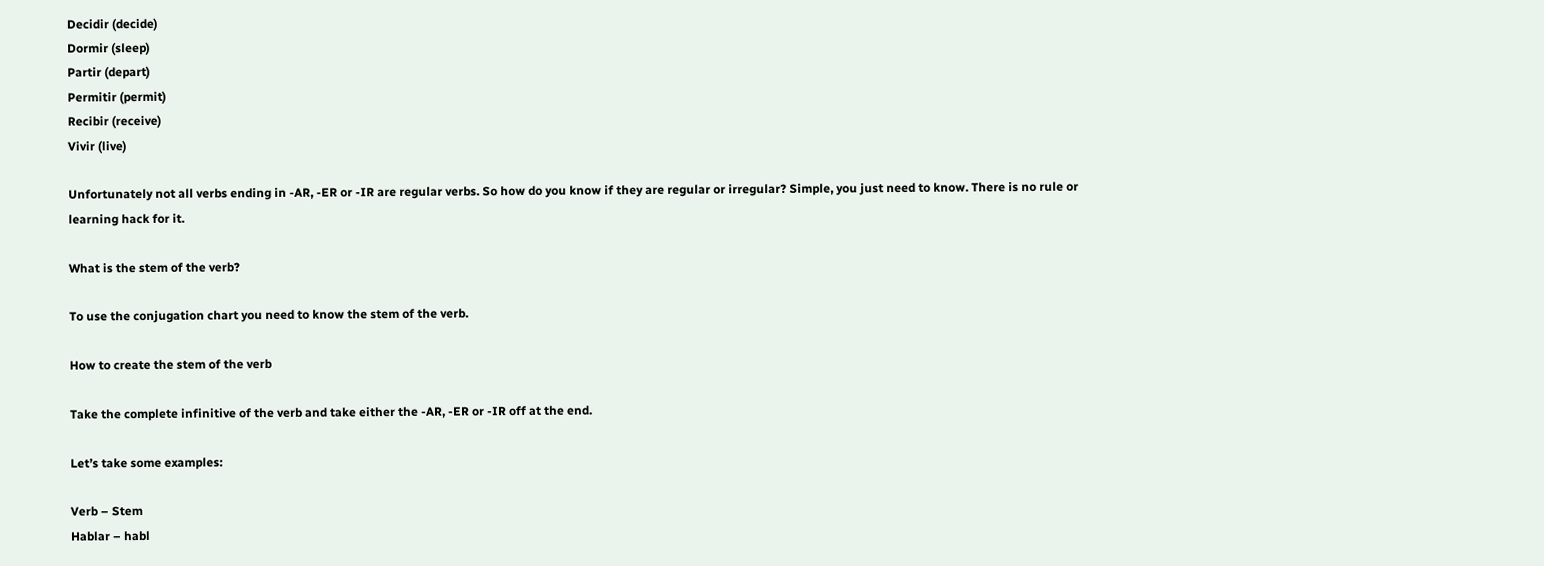Decidir (decide)
Dormir (sleep)
Partir (depart)
Permitir (permit)
Recibir (receive)
Vivir (live)

Unfortunately not all verbs ending in -AR, -ER or -IR are regular verbs. So how do you know if they are regular or irregular? Simple, you just need to know. There is no rule or learning hack for it.

What is the stem of the verb?

To use the conjugation chart you need to know the stem of the verb.

How to create the stem of the verb

Take the complete infinitive of the verb and take either the -AR, -ER or -IR off at the end.

Let’s take some examples:

Verb – Stem
Hablar – habl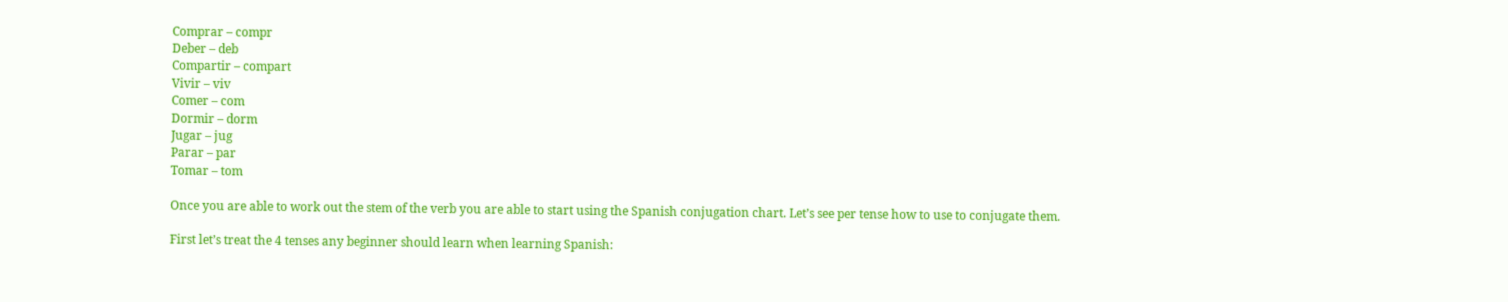Comprar – compr
Deber – deb
Compartir – compart
Vivir – viv
Comer – com
Dormir – dorm
Jugar – jug
Parar – par
Tomar – tom

Once you are able to work out the stem of the verb you are able to start using the Spanish conjugation chart. Let’s see per tense how to use to conjugate them.

First let’s treat the 4 tenses any beginner should learn when learning Spanish: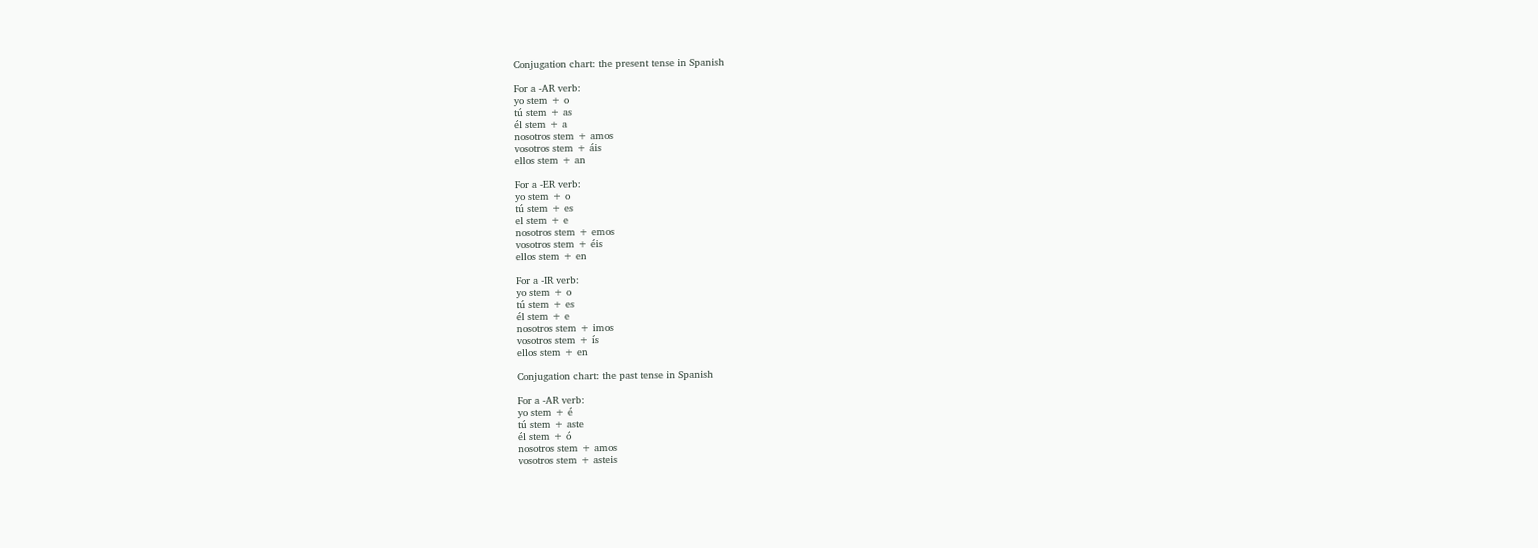Conjugation chart: the present tense in Spanish

For a -AR verb:
yo stem + o
tú stem + as
él stem + a
nosotros stem + amos
vosotros stem + áis
ellos stem + an

For a -ER verb:
yo stem + o
tú stem + es
el stem + e
nosotros stem + emos
vosotros stem + éis
ellos stem + en

For a -IR verb:
yo stem + o
tú stem + es
él stem + e
nosotros stem + imos
vosotros stem + ís
ellos stem + en

Conjugation chart: the past tense in Spanish

For a -AR verb:
yo stem + é
tú stem + aste
él stem + ó
nosotros stem + amos
vosotros stem + asteis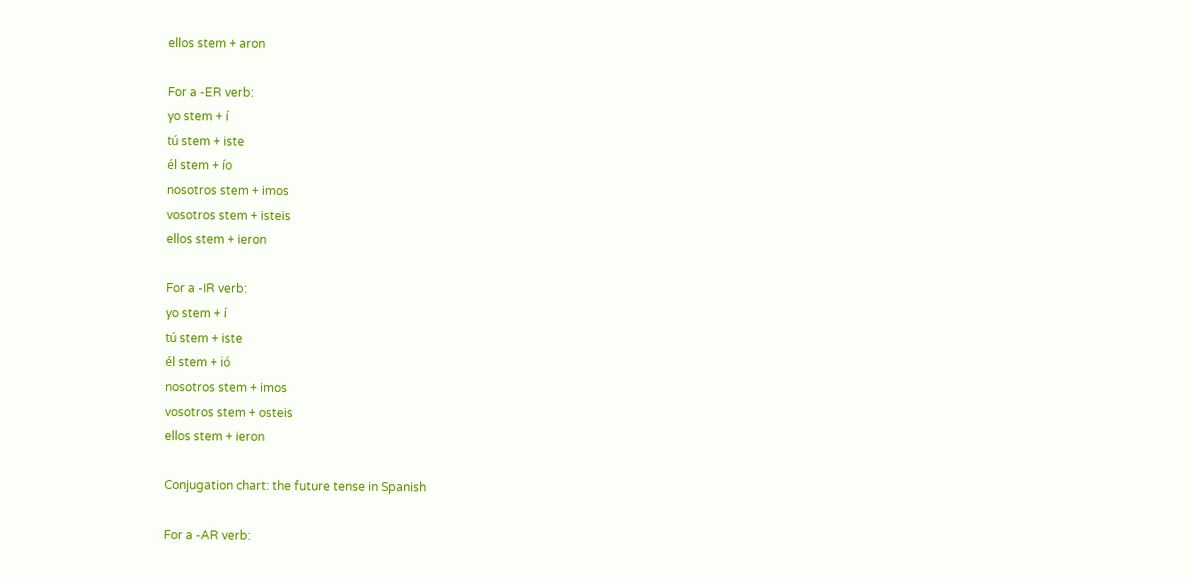ellos stem + aron

For a -ER verb:
yo stem + í
tú stem + iste
él stem + ío
nosotros stem + imos
vosotros stem + isteis
ellos stem + ieron

For a -IR verb:
yo stem + í
tú stem + iste
él stem + ió
nosotros stem + imos
vosotros stem + osteis
ellos stem + ieron

Conjugation chart: the future tense in Spanish

For a -AR verb: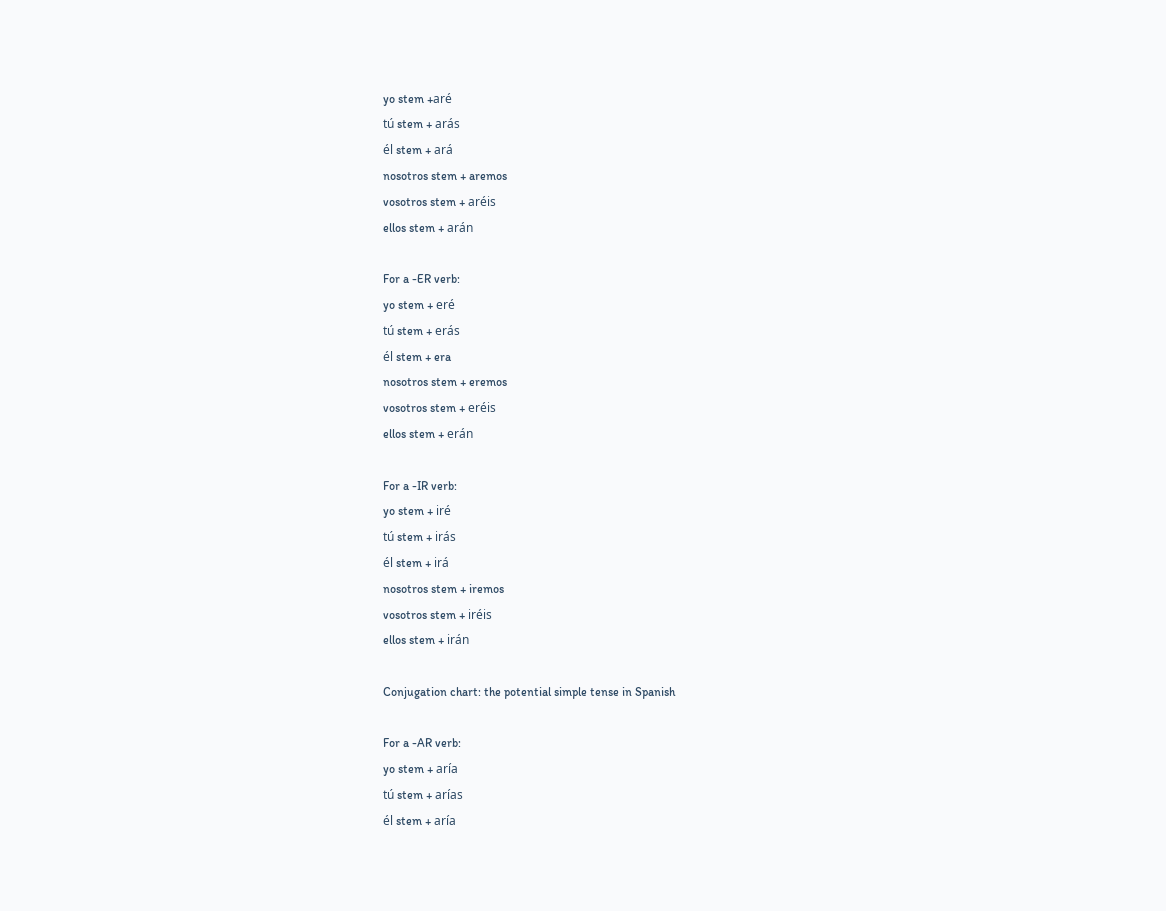yo stem +aré
tú stem + arás
él stem + ará
nosotros stem + aremos
vosotros stem + aréis
ellos stem + arán

For a -ER verb:
yo stem + eré
tú stem + erás
él stem + era
nosotros stem + eremos
vosotros stem + eréis
ellos stem + erán

For a -IR verb:
yo stem + iré
tú stem + irás
él stem + irá
nosotros stem + iremos
vosotros stem + iréis
ellos stem + irán

Conjugation chart: the potential simple tense in Spanish

For a -AR verb:
yo stem + aría
tú stem + arías
él stem + aría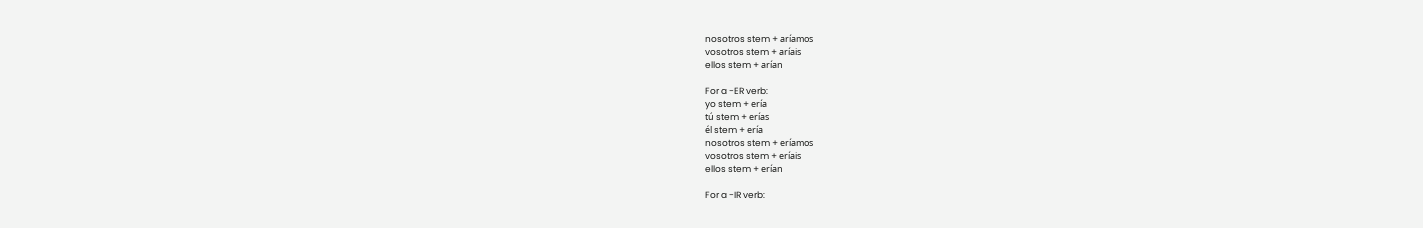nosotros stem + aríamos
vosotros stem + aríais
ellos stem + arían

For a -ER verb:
yo stem + ería
tú stem + erías
él stem + ería
nosotros stem + eríamos
vosotros stem + eríais
ellos stem + erían

For a -IR verb: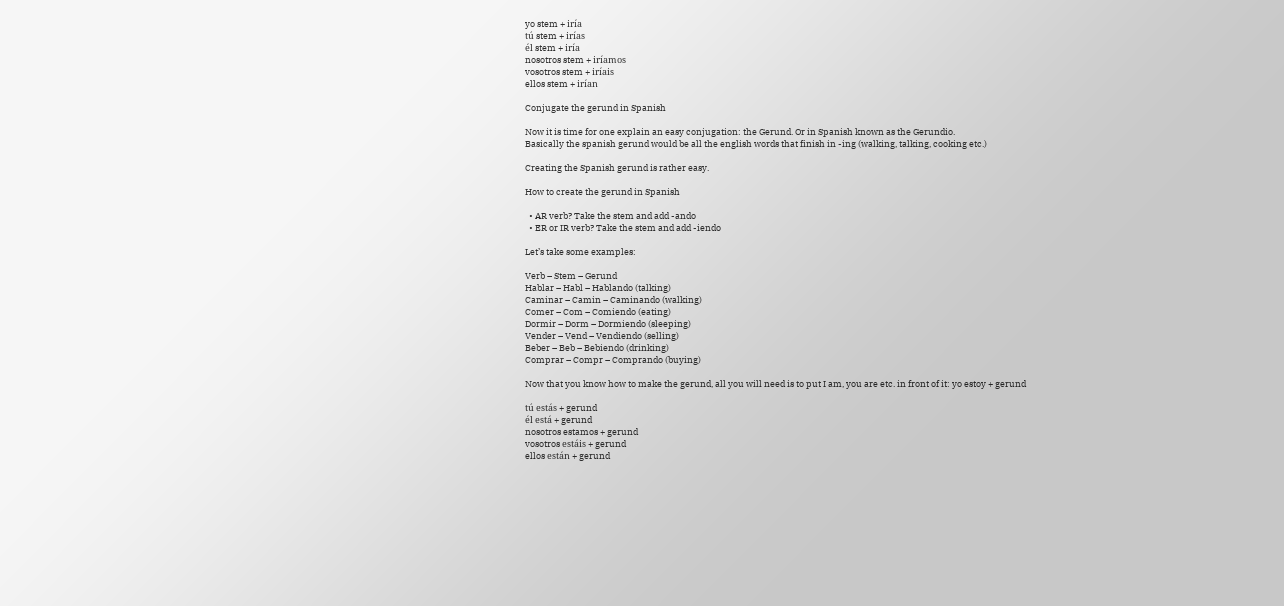yo stem + iría
tú stem + irías
él stem + iría
nosotros stem + iríamos
vosotros stem + iríais
ellos stem + irían

Conjugate the gerund in Spanish

Now it is time for one explain an easy conjugation: the Gerund. Or in Spanish known as the Gerundio.
Basically the spanish gerund would be all the english words that finish in -ing (walking, talking, cooking etc.)

Creating the Spanish gerund is rather easy.

How to create the gerund in Spanish

  • AR verb? Take the stem and add -ando
  • ER or IR verb? Take the stem and add -iendo

Let’s take some examples:

Verb – Stem – Gerund
Hablar – Habl – Hablando (talking)
Caminar – Camin – Caminando (walking)
Comer – Com – Comiendo (eating)
Dormir – Dorm – Dormiendo (sleeping)
Vender – Vend – Vendiendo (selling)
Beber – Beb – Bebiendo (drinking)
Comprar – Compr – Comprando (buying)

Now that you know how to make the gerund, all you will need is to put I am, you are etc. in front of it: yo estoy + gerund

tú estás + gerund
él está + gerund
nosotros estamos + gerund
vosotros estáis + gerund
ellos están + gerund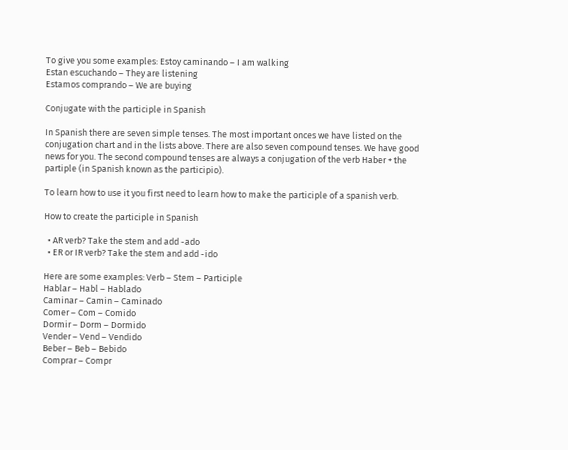To give you some examples: Estoy caminando – I am walking
Estan escuchando – They are listening
Estamos comprando – We are buying

Conjugate with the participle in Spanish

In Spanish there are seven simple tenses. The most important onces we have listed on the conjugation chart and in the lists above. There are also seven compound tenses. We have good news for you. The second compound tenses are always a conjugation of the verb Haber + the partiple (in Spanish known as the participio).

To learn how to use it you first need to learn how to make the participle of a spanish verb.

How to create the participle in Spanish

  • AR verb? Take the stem and add -ado
  • ER or IR verb? Take the stem and add -ido

Here are some examples: Verb – Stem – Participle
Hablar – Habl – Hablado
Caminar – Camin – Caminado
Comer – Com – Comido
Dormir – Dorm – Dormido
Vender – Vend – Vendido
Beber – Beb – Bebido
Comprar – Compr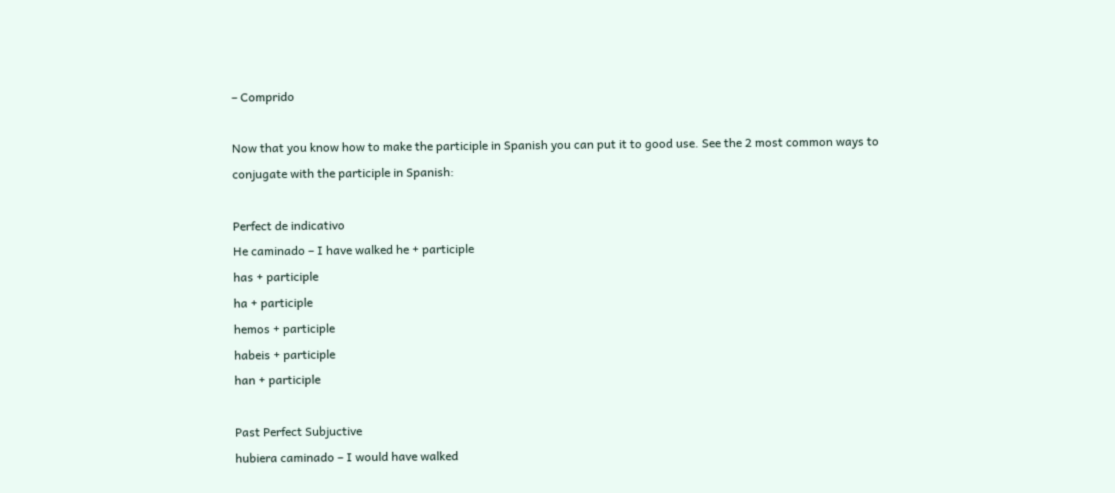– Comprido

Now that you know how to make the participle in Spanish you can put it to good use. See the 2 most common ways to conjugate with the participle in Spanish:

Perfect de indicativo
He caminado – I have walked he + participle
has + participle
ha + participle
hemos + participle
habeis + participle
han + participle

Past Perfect Subjuctive
hubiera caminado – I would have walked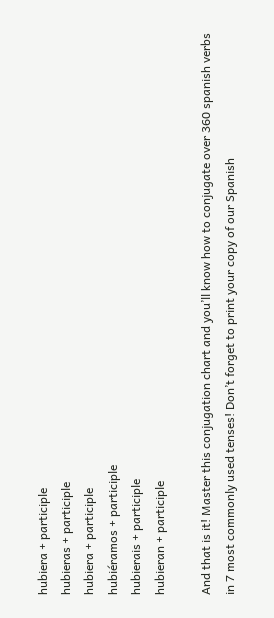hubiera + participle
hubieras + participle
hubiera + participle
hubiéramos + participle
hubierais + participle
hubieran + participle

And that is it! Master this conjugation chart and you’ll know how to conjugate over 360 spanish verbs in 7 most commonly used tenses! Don’t forget to print your copy of our Spanish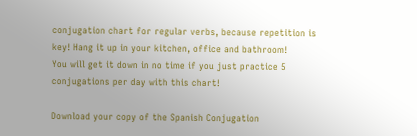conjugation chart for regular verbs, because repetition is key! Hang it up in your kitchen, office and bathroom!
You will get it down in no time if you just practice 5 conjugations per day with this chart!

Download your copy of the Spanish Conjugation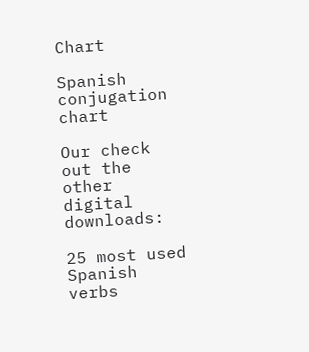Chart

Spanish conjugation chart

Our check out the other digital downloads:

25 most used Spanish verbs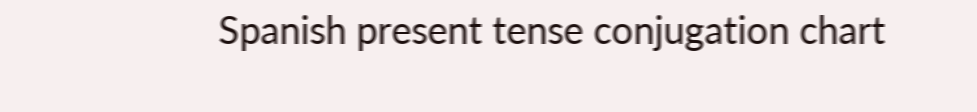Spanish present tense conjugation chart